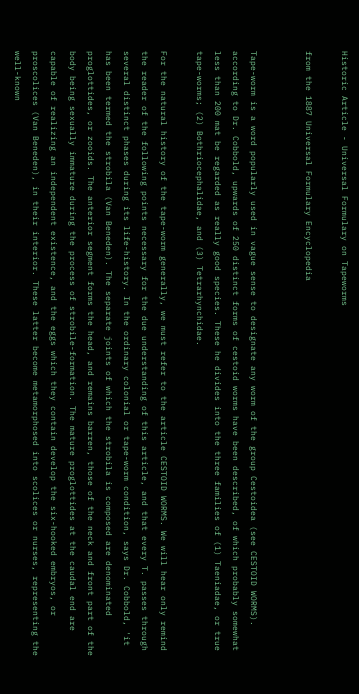Historic Article - Universal Formulary on Tapeworms

from the 1887 Universal Formulary Encyclopedia


Tape-worm is a word popularly used in vague sense to designate any worm of the group Cestoidea (see CESTOID WORMS). according to Dr. Cobbold, upwards of 250 distinct forms of cestoid worms have been described, of which probably somewhat less than 200 mat be regarded as really good species. These he divides into the three families of (1) Taeniadae, or true tape-worms; (2) Bothriocephalidae, and (3) Tetrarhynchidae.

For the natural history of the tape-worm generally, we must refer to the article CESTOID WORMS. We will hear only remind the reader of the following points necessary for the due understanding of this article, and that every T. passes through several distinct phases during its life-history. In the ordinary colonial or tape-worm condition, says Dr. Cobbold, 'it has been termed the strobila (Van Beneden). The separate joints of which the strobila is composed are denominated proglottides, or zooids. The anterior segment forms the head, and remains barren, those of the neck and front part of the body being sexually immature during the process of strobile-formation. The mature proglottides at the caudal end are capable of realizing an independent existence, and the eggs which they contain develop the six-hooked embryos, or proscolices (Van Beneden), in their interior. These latter become metamorphosed into scolices or nurses, representing the well-known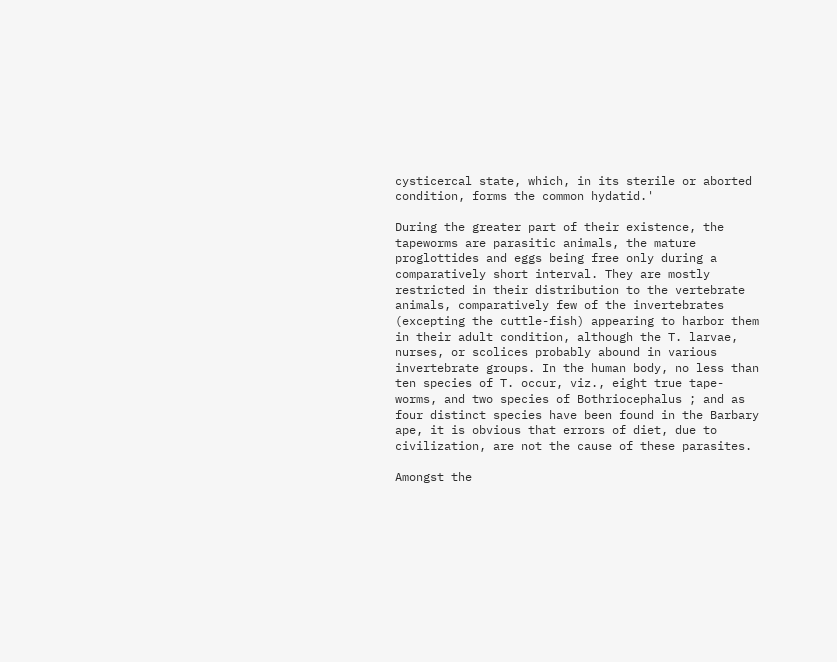cysticercal state, which, in its sterile or aborted condition, forms the common hydatid.'

During the greater part of their existence, the tapeworms are parasitic animals, the mature proglottides and eggs being free only during a comparatively short interval. They are mostly restricted in their distribution to the vertebrate animals, comparatively few of the invertebrates (excepting the cuttle-fish) appearing to harbor them in their adult condition, although the T. larvae, nurses, or scolices probably abound in various invertebrate groups. In the human body, no less than ten species of T. occur, viz., eight true tape-worms, and two species of Bothriocephalus ; and as four distinct species have been found in the Barbary ape, it is obvious that errors of diet, due to civilization, are not the cause of these parasites.

Amongst the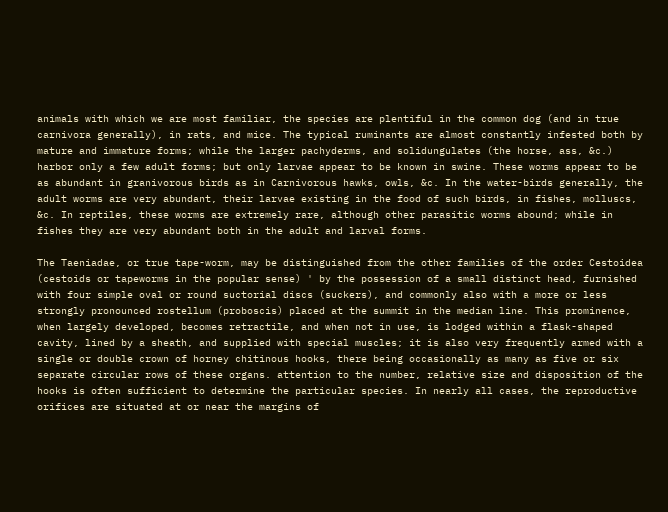animals with which we are most familiar, the species are plentiful in the common dog (and in true carnivora generally), in rats, and mice. The typical ruminants are almost constantly infested both by mature and immature forms; while the larger pachyderms, and solidungulates (the horse, ass, &c.) harbor only a few adult forms; but only larvae appear to be known in swine. These worms appear to be as abundant in granivorous birds as in Carnivorous hawks, owls, &c. In the water-birds generally, the adult worms are very abundant, their larvae existing in the food of such birds, in fishes, molluscs, &c. In reptiles, these worms are extremely rare, although other parasitic worms abound; while in fishes they are very abundant both in the adult and larval forms.

The Taeniadae, or true tape-worm, may be distinguished from the other families of the order Cestoidea (cestoids or tapeworms in the popular sense) ' by the possession of a small distinct head, furnished with four simple oval or round suctorial discs (suckers), and commonly also with a more or less strongly pronounced rostellum (proboscis) placed at the summit in the median line. This prominence, when largely developed, becomes retractile, and when not in use, is lodged within a flask-shaped cavity, lined by a sheath, and supplied with special muscles; it is also very frequently armed with a single or double crown of horney chitinous hooks, there being occasionally as many as five or six separate circular rows of these organs. attention to the number, relative size and disposition of the hooks is often sufficient to determine the particular species. In nearly all cases, the reproductive orifices are situated at or near the margins of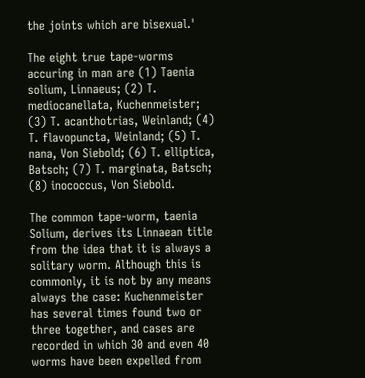the joints which are bisexual.'

The eight true tape-worms accuring in man are (1) Taenia solium, Linnaeus; (2) T. mediocanellata, Kuchenmeister; (3) T. acanthotrias, Weinland; (4) T. flavopuncta, Weinland; (5) T. nana, Von Siebold; (6) T. elliptica, Batsch; (7) T. marginata, Batsch; (8) inococcus, Von Siebold.

The common tape-worm, taenia Solium, derives its Linnaean title from the idea that it is always a solitary worm. Although this is commonly, it is not by any means always the case: Kuchenmeister has several times found two or three together, and cases are recorded in which 30 and even 40 worms have been expelled from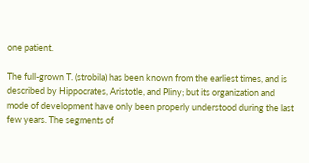one patient.

The full-grown T. (strobila) has been known from the earliest times, and is described by Hippocrates, Aristotle, and Pliny; but its organization and mode of development have only been properly understood during the last few years. The segments of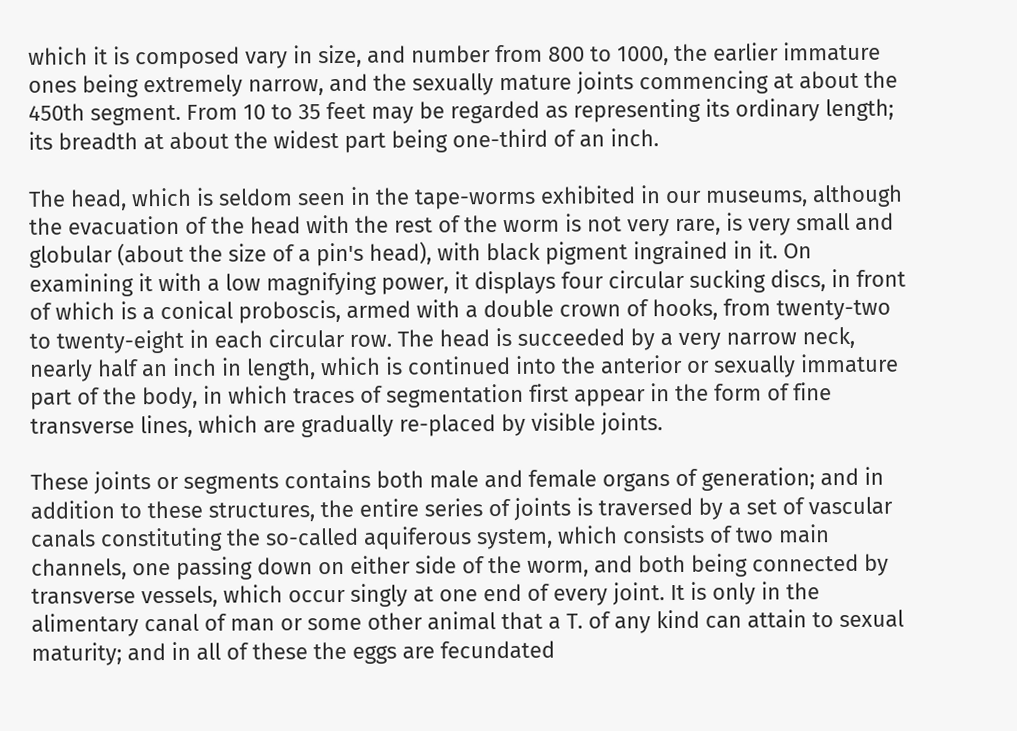which it is composed vary in size, and number from 800 to 1000, the earlier immature ones being extremely narrow, and the sexually mature joints commencing at about the 450th segment. From 10 to 35 feet may be regarded as representing its ordinary length; its breadth at about the widest part being one-third of an inch.

The head, which is seldom seen in the tape-worms exhibited in our museums, although the evacuation of the head with the rest of the worm is not very rare, is very small and globular (about the size of a pin's head), with black pigment ingrained in it. On examining it with a low magnifying power, it displays four circular sucking discs, in front of which is a conical proboscis, armed with a double crown of hooks, from twenty-two to twenty-eight in each circular row. The head is succeeded by a very narrow neck, nearly half an inch in length, which is continued into the anterior or sexually immature part of the body, in which traces of segmentation first appear in the form of fine transverse lines, which are gradually re-placed by visible joints.

These joints or segments contains both male and female organs of generation; and in addition to these structures, the entire series of joints is traversed by a set of vascular canals constituting the so-called aquiferous system, which consists of two main channels, one passing down on either side of the worm, and both being connected by transverse vessels, which occur singly at one end of every joint. It is only in the alimentary canal of man or some other animal that a T. of any kind can attain to sexual maturity; and in all of these the eggs are fecundated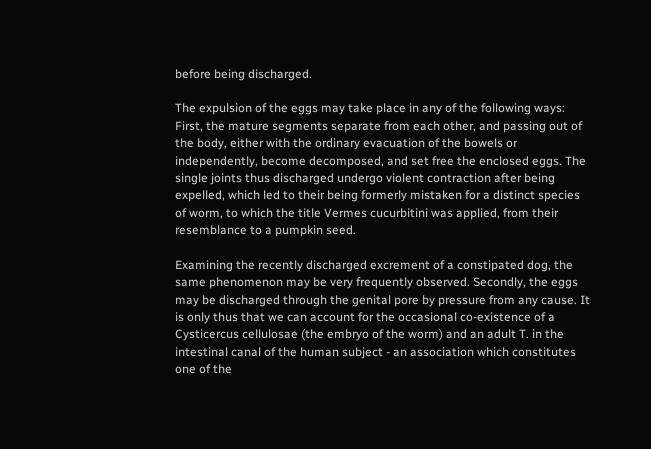before being discharged.

The expulsion of the eggs may take place in any of the following ways: First, the mature segments separate from each other, and passing out of the body, either with the ordinary evacuation of the bowels or independently, become decomposed, and set free the enclosed eggs. The single joints thus discharged undergo violent contraction after being expelled, which led to their being formerly mistaken for a distinct species of worm, to which the title Vermes cucurbitini was applied, from their resemblance to a pumpkin seed.

Examining the recently discharged excrement of a constipated dog, the same phenomenon may be very frequently observed. Secondly, the eggs may be discharged through the genital pore by pressure from any cause. It is only thus that we can account for the occasional co-existence of a Cysticercus cellulosae (the embryo of the worm) and an adult T. in the intestinal canal of the human subject - an association which constitutes one of the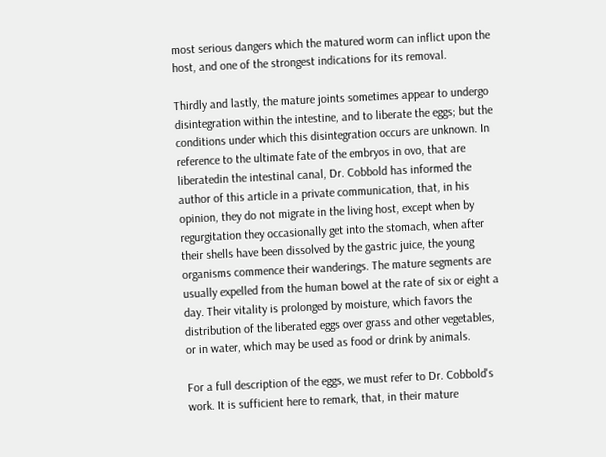most serious dangers which the matured worm can inflict upon the host, and one of the strongest indications for its removal.

Thirdly and lastly, the mature joints sometimes appear to undergo disintegration within the intestine, and to liberate the eggs; but the conditions under which this disintegration occurs are unknown. In reference to the ultimate fate of the embryos in ovo, that are liberatedin the intestinal canal, Dr. Cobbold has informed the author of this article in a private communication, that, in his opinion, they do not migrate in the living host, except when by regurgitation they occasionally get into the stomach, when after their shells have been dissolved by the gastric juice, the young organisms commence their wanderings. The mature segments are usually expelled from the human bowel at the rate of six or eight a day. Their vitality is prolonged by moisture, which favors the distribution of the liberated eggs over grass and other vegetables, or in water, which may be used as food or drink by animals.

For a full description of the eggs, we must refer to Dr. Cobbold's work. It is sufficient here to remark, that, in their mature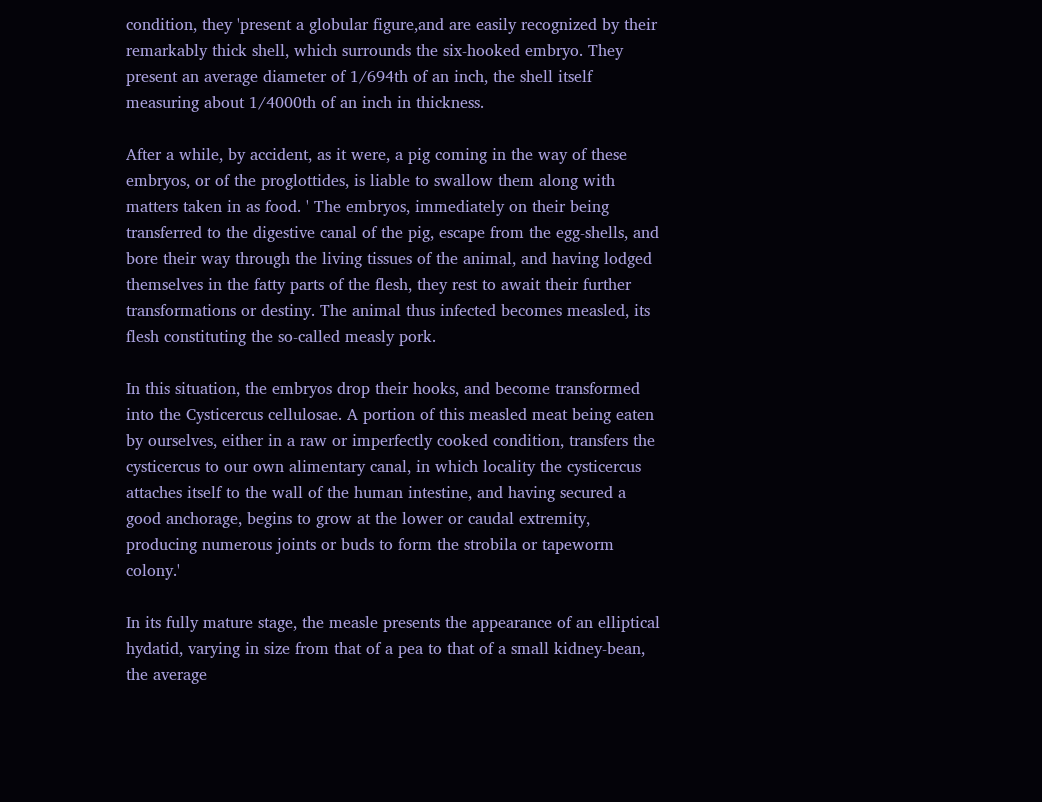condition, they 'present a globular figure,and are easily recognized by their remarkably thick shell, which surrounds the six-hooked embryo. They present an average diameter of 1/694th of an inch, the shell itself measuring about 1/4000th of an inch in thickness.

After a while, by accident, as it were, a pig coming in the way of these embryos, or of the proglottides, is liable to swallow them along with matters taken in as food. ' The embryos, immediately on their being transferred to the digestive canal of the pig, escape from the egg-shells, and bore their way through the living tissues of the animal, and having lodged themselves in the fatty parts of the flesh, they rest to await their further transformations or destiny. The animal thus infected becomes measled, its flesh constituting the so-called measly pork.

In this situation, the embryos drop their hooks, and become transformed into the Cysticercus cellulosae. A portion of this measled meat being eaten by ourselves, either in a raw or imperfectly cooked condition, transfers the cysticercus to our own alimentary canal, in which locality the cysticercus attaches itself to the wall of the human intestine, and having secured a good anchorage, begins to grow at the lower or caudal extremity, producing numerous joints or buds to form the strobila or tapeworm colony.'

In its fully mature stage, the measle presents the appearance of an elliptical hydatid, varying in size from that of a pea to that of a small kidney-bean, the average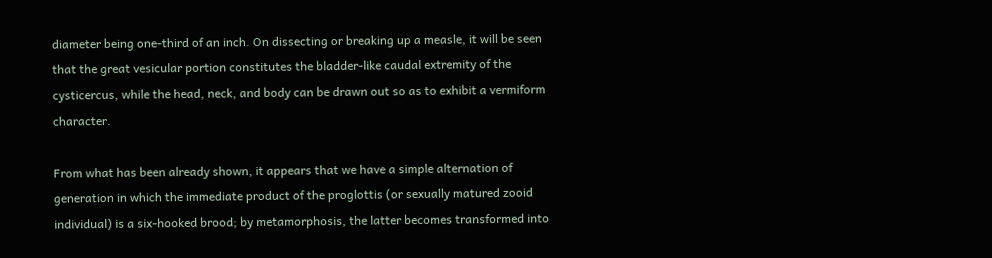diameter being one-third of an inch. On dissecting or breaking up a measle, it will be seen that the great vesicular portion constitutes the bladder-like caudal extremity of the cysticercus, while the head, neck, and body can be drawn out so as to exhibit a vermiform character.

From what has been already shown, it appears that we have a simple alternation of generation in which the immediate product of the proglottis (or sexually matured zooid individual) is a six-hooked brood; by metamorphosis, the latter becomes transformed into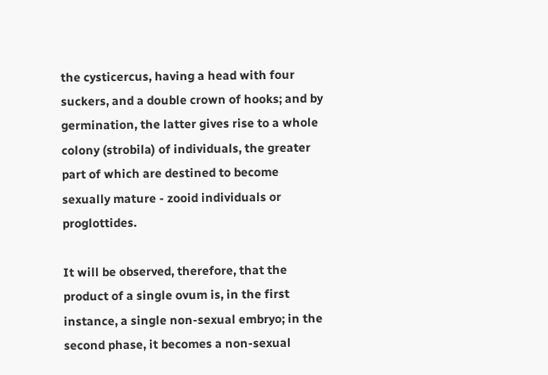the cysticercus, having a head with four suckers, and a double crown of hooks; and by germination, the latter gives rise to a whole colony (strobila) of individuals, the greater part of which are destined to become sexually mature - zooid individuals or proglottides.

It will be observed, therefore, that the product of a single ovum is, in the first instance, a single non-sexual embryo; in the second phase, it becomes a non-sexual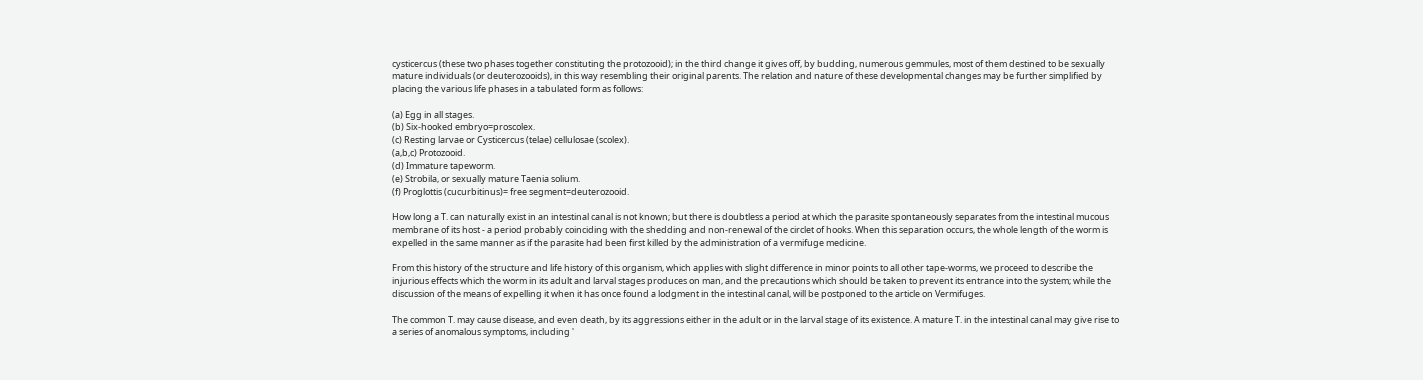cysticercus (these two phases together constituting the protozooid); in the third change it gives off, by budding, numerous gemmules, most of them destined to be sexually mature individuals (or deuterozooids), in this way resembling their original parents. The relation and nature of these developmental changes may be further simplified by placing the various life phases in a tabulated form as follows:

(a) Egg in all stages.
(b) Six-hooked embryo=proscolex.
(c) Resting larvae or Cysticercus (telae) cellulosae (scolex).
(a,b,c) Protozooid.
(d) Immature tapeworm.
(e) Strobila, or sexually mature Taenia solium.
(f) Proglottis (cucurbitinus)= free segment=deuterozooid.

How long a T. can naturally exist in an intestinal canal is not known; but there is doubtless a period at which the parasite spontaneously separates from the intestinal mucous membrane of its host - a period probably coinciding with the shedding and non-renewal of the circlet of hooks. When this separation occurs, the whole length of the worm is expelled in the same manner as if the parasite had been first killed by the administration of a vermifuge medicine.

From this history of the structure and life history of this organism, which applies with slight difference in minor points to all other tape-worms, we proceed to describe the injurious effects which the worm in its adult and larval stages produces on man, and the precautions which should be taken to prevent its entrance into the system; while the discussion of the means of expelling it when it has once found a lodgment in the intestinal canal, will be postponed to the article on Vermifuges.

The common T. may cause disease, and even death, by its aggressions either in the adult or in the larval stage of its existence. A mature T. in the intestinal canal may give rise to a series of anomalous symptoms, including '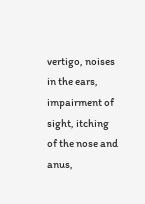vertigo, noises in the ears, impairment of sight, itching of the nose and anus,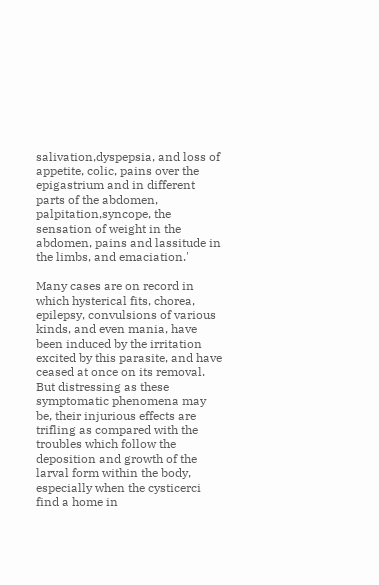salivation,dyspepsia, and loss of appetite, colic, pains over the epigastrium and in different parts of the abdomen, palpitation,syncope, the sensation of weight in the abdomen, pains and lassitude in the limbs, and emaciation.'

Many cases are on record in which hysterical fits, chorea, epilepsy, convulsions of various kinds, and even mania, have been induced by the irritation excited by this parasite, and have ceased at once on its removal. But distressing as these symptomatic phenomena may be, their injurious effects are trifling as compared with the troubles which follow the deposition and growth of the larval form within the body, especially when the cysticerci find a home in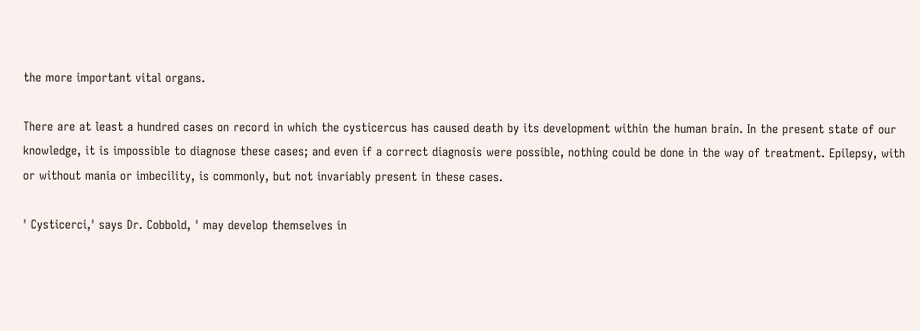the more important vital organs.

There are at least a hundred cases on record in which the cysticercus has caused death by its development within the human brain. In the present state of our knowledge, it is impossible to diagnose these cases; and even if a correct diagnosis were possible, nothing could be done in the way of treatment. Epilepsy, with or without mania or imbecility, is commonly, but not invariably present in these cases.

' Cysticerci,' says Dr. Cobbold, ' may develop themselves in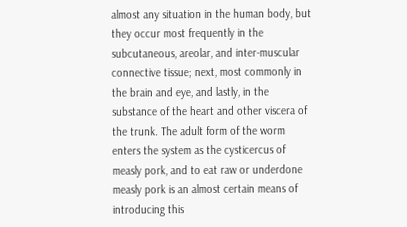almost any situation in the human body, but they occur most frequently in the subcutaneous, areolar, and inter-muscular connective tissue; next, most commonly in the brain and eye, and lastly, in the substance of the heart and other viscera of the trunk. The adult form of the worm enters the system as the cysticercus of measly pork, and to eat raw or underdone measly pork is an almost certain means of introducing this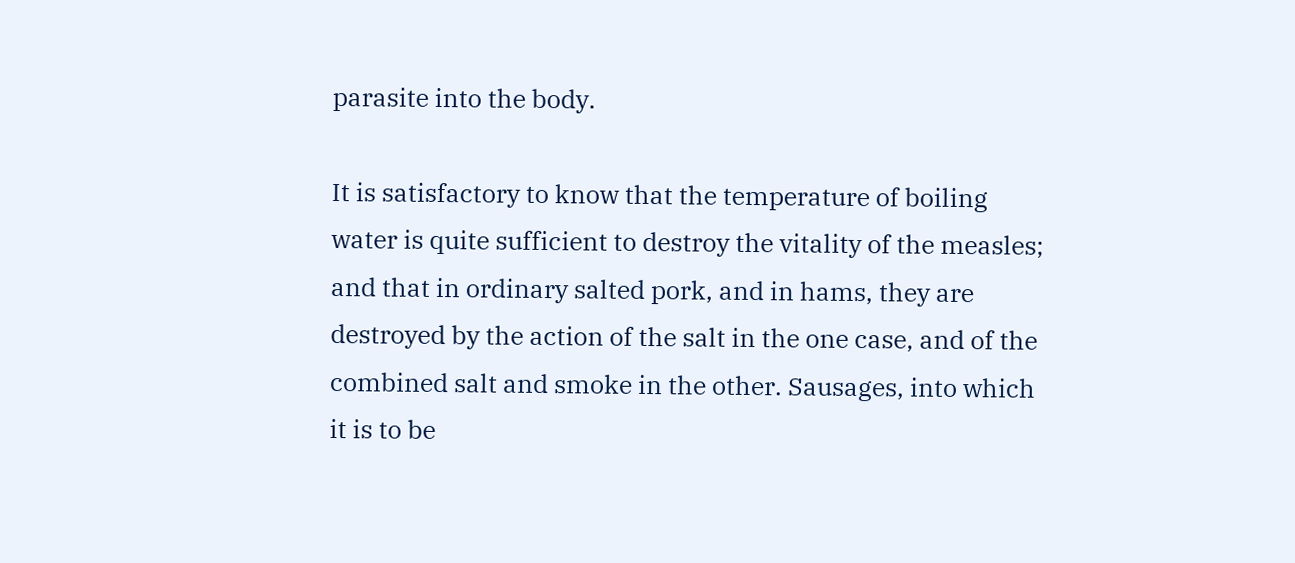parasite into the body.

It is satisfactory to know that the temperature of boiling water is quite sufficient to destroy the vitality of the measles; and that in ordinary salted pork, and in hams, they are destroyed by the action of the salt in the one case, and of the combined salt and smoke in the other. Sausages, into which it is to be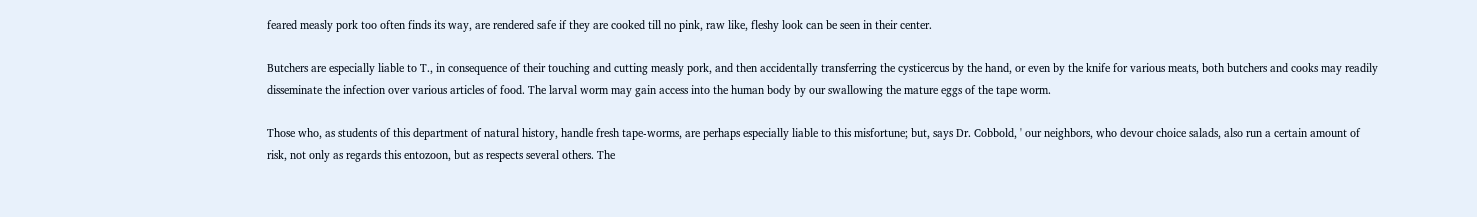feared measly pork too often finds its way, are rendered safe if they are cooked till no pink, raw like, fleshy look can be seen in their center.

Butchers are especially liable to T., in consequence of their touching and cutting measly pork, and then accidentally transferring the cysticercus by the hand, or even by the knife for various meats, both butchers and cooks may readily disseminate the infection over various articles of food. The larval worm may gain access into the human body by our swallowing the mature eggs of the tape worm.

Those who, as students of this department of natural history, handle fresh tape-worms, are perhaps especially liable to this misfortune; but, says Dr. Cobbold, ' our neighbors, who devour choice salads, also run a certain amount of risk, not only as regards this entozoon, but as respects several others. The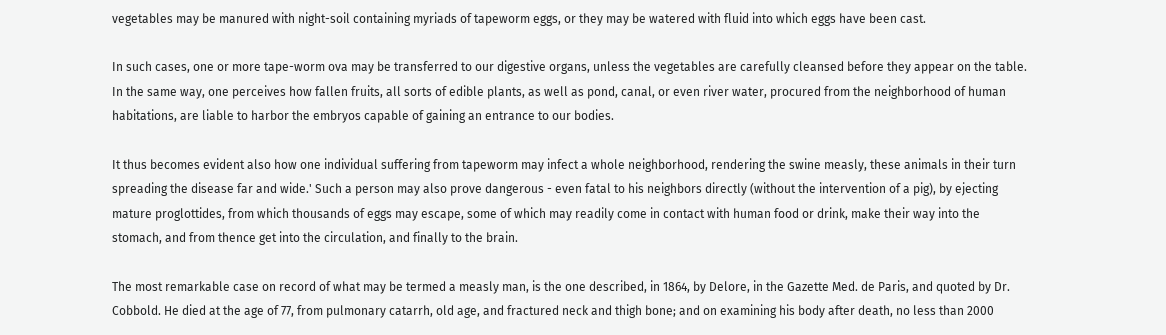vegetables may be manured with night-soil containing myriads of tapeworm eggs, or they may be watered with fluid into which eggs have been cast.

In such cases, one or more tape-worm ova may be transferred to our digestive organs, unless the vegetables are carefully cleansed before they appear on the table. In the same way, one perceives how fallen fruits, all sorts of edible plants, as well as pond, canal, or even river water, procured from the neighborhood of human habitations, are liable to harbor the embryos capable of gaining an entrance to our bodies.

It thus becomes evident also how one individual suffering from tapeworm may infect a whole neighborhood, rendering the swine measly, these animals in their turn spreading the disease far and wide.' Such a person may also prove dangerous - even fatal to his neighbors directly (without the intervention of a pig), by ejecting mature proglottides, from which thousands of eggs may escape, some of which may readily come in contact with human food or drink, make their way into the stomach, and from thence get into the circulation, and finally to the brain.

The most remarkable case on record of what may be termed a measly man, is the one described, in 1864, by Delore, in the Gazette Med. de Paris, and quoted by Dr. Cobbold. He died at the age of 77, from pulmonary catarrh, old age, and fractured neck and thigh bone; and on examining his body after death, no less than 2000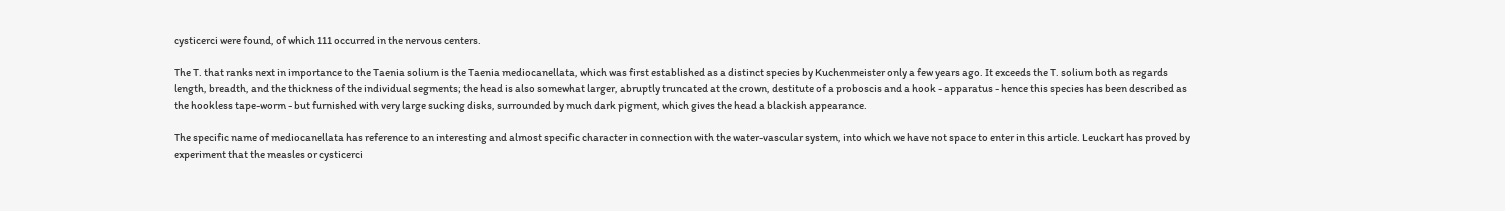cysticerci were found, of which 111 occurred in the nervous centers.

The T. that ranks next in importance to the Taenia solium is the Taenia mediocanellata, which was first established as a distinct species by Kuchenmeister only a few years ago. It exceeds the T. solium both as regards length, breadth, and the thickness of the individual segments; the head is also somewhat larger, abruptly truncated at the crown, destitute of a proboscis and a hook - apparatus - hence this species has been described as the hookless tape-worm - but furnished with very large sucking disks, surrounded by much dark pigment, which gives the head a blackish appearance.

The specific name of mediocanellata has reference to an interesting and almost specific character in connection with the water-vascular system, into which we have not space to enter in this article. Leuckart has proved by experiment that the measles or cysticerci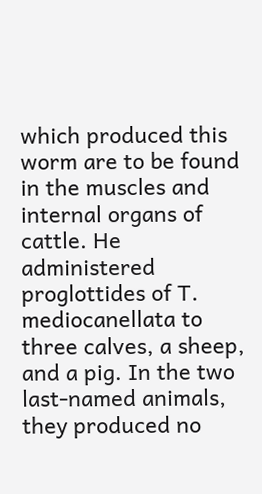which produced this worm are to be found in the muscles and internal organs of cattle. He administered proglottides of T. mediocanellata to three calves, a sheep, and a pig. In the two last-named animals, they produced no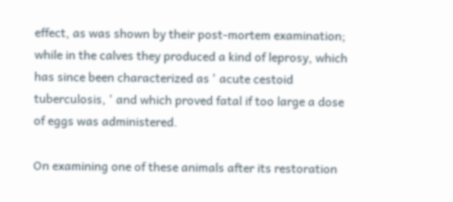effect, as was shown by their post-mortem examination; while in the calves they produced a kind of leprosy, which has since been characterized as ' acute cestoid tuberculosis, ' and which proved fatal if too large a dose of eggs was administered.

On examining one of these animals after its restoration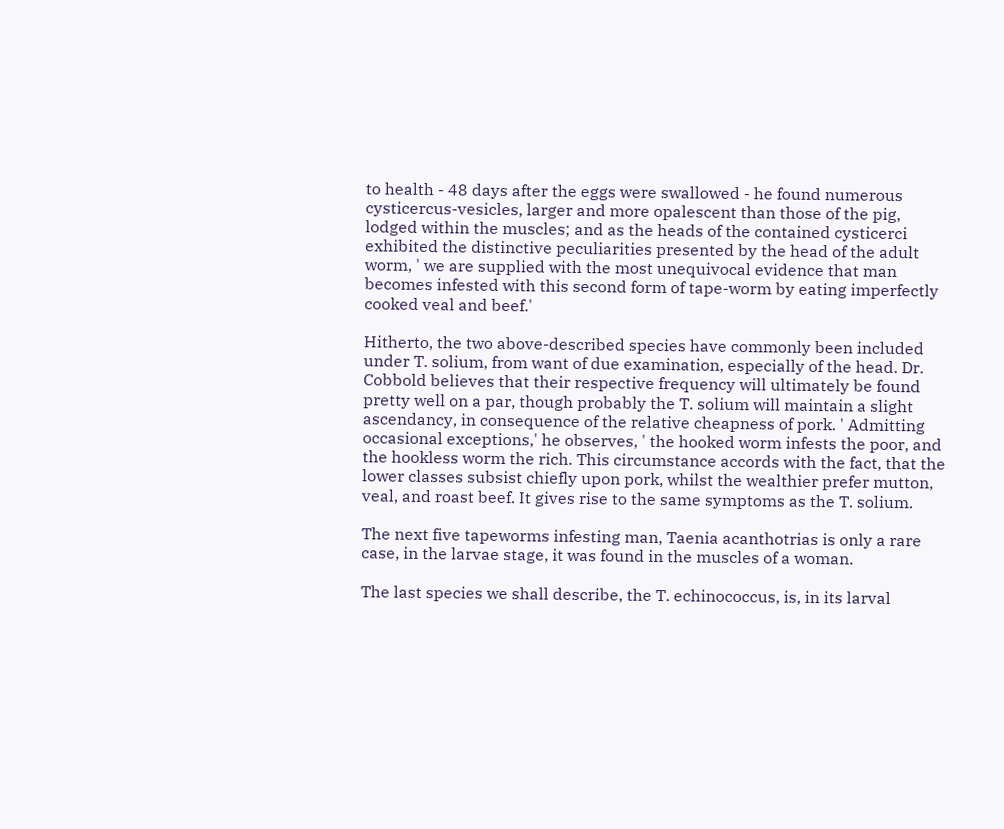to health - 48 days after the eggs were swallowed - he found numerous cysticercus-vesicles, larger and more opalescent than those of the pig, lodged within the muscles; and as the heads of the contained cysticerci exhibited the distinctive peculiarities presented by the head of the adult worm, ' we are supplied with the most unequivocal evidence that man becomes infested with this second form of tape-worm by eating imperfectly cooked veal and beef.'

Hitherto, the two above-described species have commonly been included under T. solium, from want of due examination, especially of the head. Dr. Cobbold believes that their respective frequency will ultimately be found pretty well on a par, though probably the T. solium will maintain a slight ascendancy, in consequence of the relative cheapness of pork. ' Admitting occasional exceptions,' he observes, ' the hooked worm infests the poor, and the hookless worm the rich. This circumstance accords with the fact, that the lower classes subsist chiefly upon pork, whilst the wealthier prefer mutton, veal, and roast beef. It gives rise to the same symptoms as the T. solium.

The next five tapeworms infesting man, Taenia acanthotrias is only a rare case, in the larvae stage, it was found in the muscles of a woman.

The last species we shall describe, the T. echinococcus, is, in its larval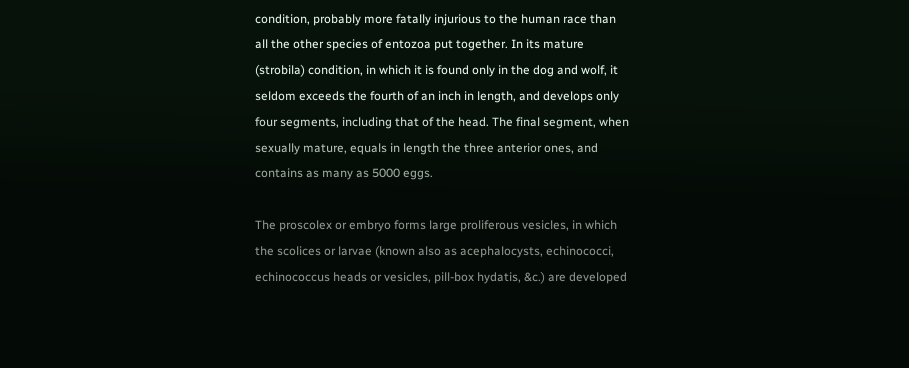condition, probably more fatally injurious to the human race than all the other species of entozoa put together. In its mature (strobila) condition, in which it is found only in the dog and wolf, it seldom exceeds the fourth of an inch in length, and develops only four segments, including that of the head. The final segment, when sexually mature, equals in length the three anterior ones, and contains as many as 5000 eggs.

The proscolex or embryo forms large proliferous vesicles, in which the scolices or larvae (known also as acephalocysts, echinococci, echinococcus heads or vesicles, pill-box hydatis, &c.) are developed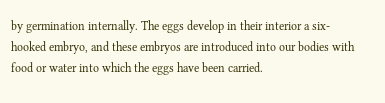by germination internally. The eggs develop in their interior a six-hooked embryo, and these embryos are introduced into our bodies with food or water into which the eggs have been carried.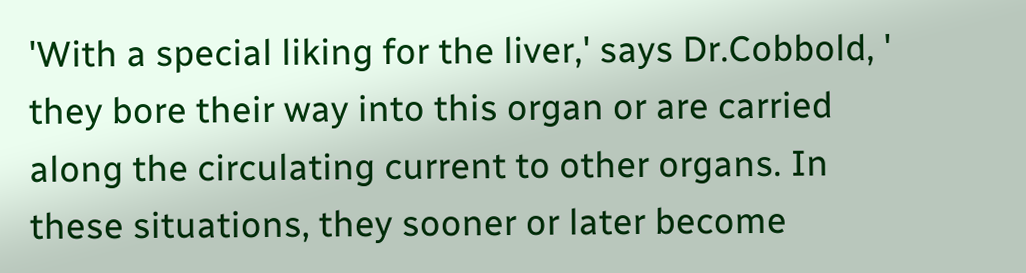'With a special liking for the liver,' says Dr.Cobbold, ' they bore their way into this organ or are carried along the circulating current to other organs. In these situations, they sooner or later become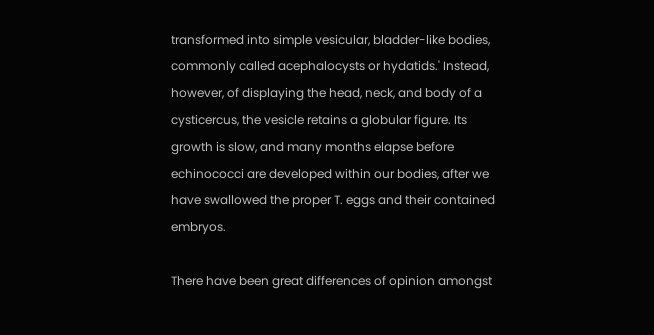transformed into simple vesicular, bladder-like bodies, commonly called acephalocysts or hydatids.' Instead, however, of displaying the head, neck, and body of a cysticercus, the vesicle retains a globular figure. Its growth is slow, and many months elapse before echinococci are developed within our bodies, after we have swallowed the proper T. eggs and their contained embryos.

There have been great differences of opinion amongst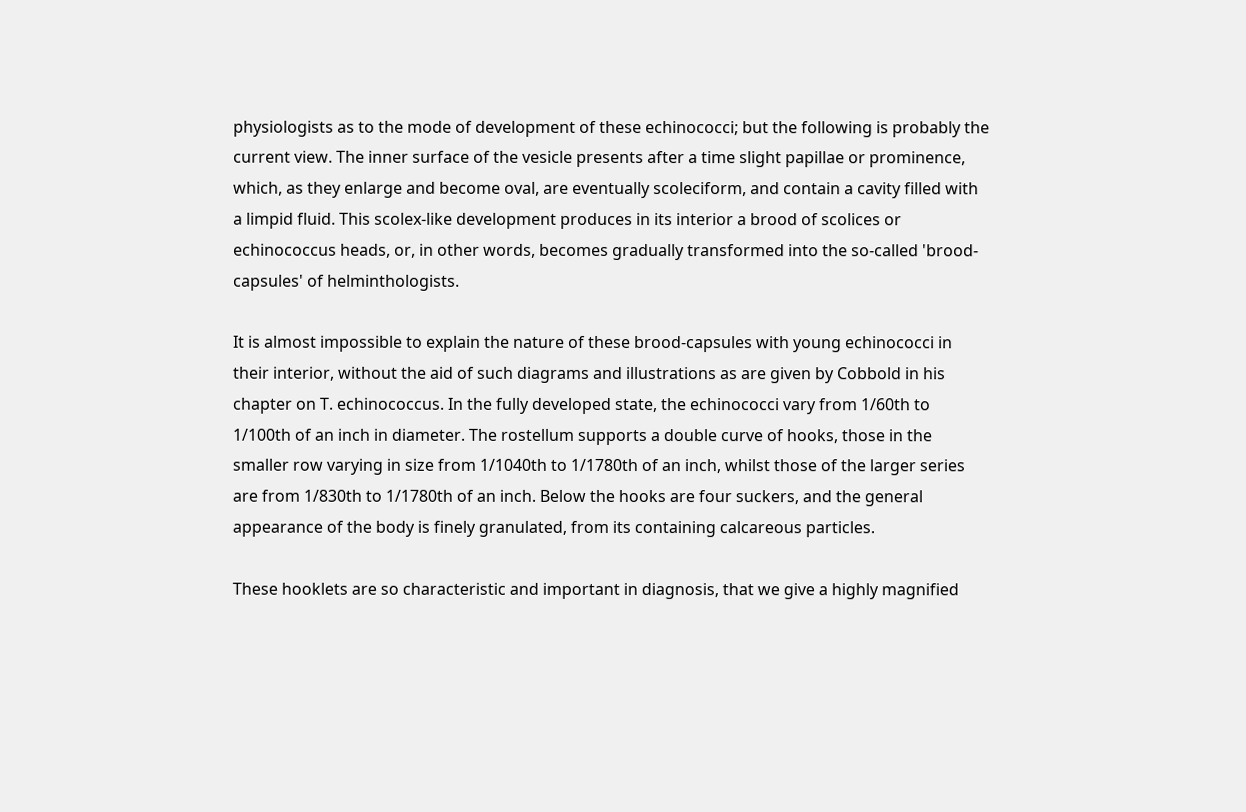physiologists as to the mode of development of these echinococci; but the following is probably the current view. The inner surface of the vesicle presents after a time slight papillae or prominence, which, as they enlarge and become oval, are eventually scoleciform, and contain a cavity filled with a limpid fluid. This scolex-like development produces in its interior a brood of scolices or echinococcus heads, or, in other words, becomes gradually transformed into the so-called 'brood-capsules' of helminthologists.

It is almost impossible to explain the nature of these brood-capsules with young echinococci in their interior, without the aid of such diagrams and illustrations as are given by Cobbold in his chapter on T. echinococcus. In the fully developed state, the echinococci vary from 1/60th to 1/100th of an inch in diameter. The rostellum supports a double curve of hooks, those in the smaller row varying in size from 1/1040th to 1/1780th of an inch, whilst those of the larger series are from 1/830th to 1/1780th of an inch. Below the hooks are four suckers, and the general appearance of the body is finely granulated, from its containing calcareous particles.

These hooklets are so characteristic and important in diagnosis, that we give a highly magnified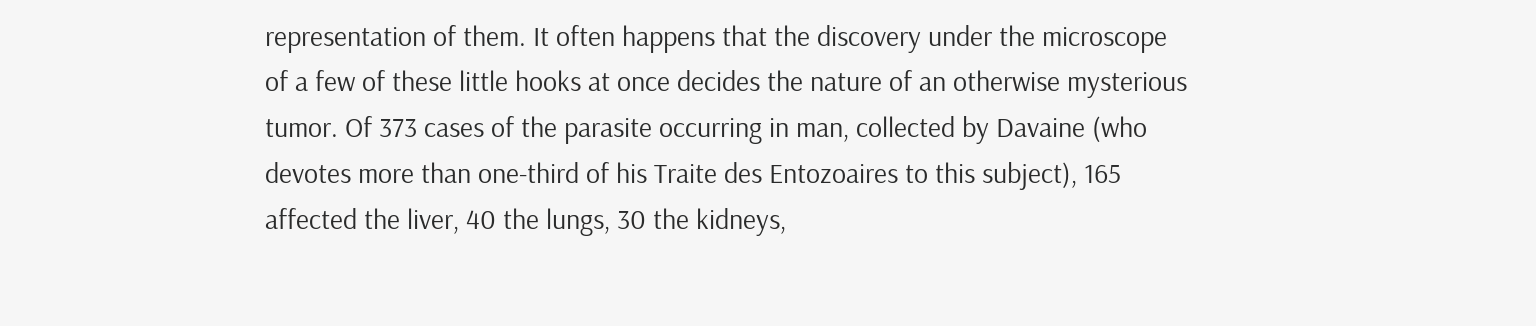representation of them. It often happens that the discovery under the microscope of a few of these little hooks at once decides the nature of an otherwise mysterious tumor. Of 373 cases of the parasite occurring in man, collected by Davaine (who devotes more than one-third of his Traite des Entozoaires to this subject), 165 affected the liver, 40 the lungs, 30 the kidneys,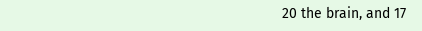20 the brain, and 17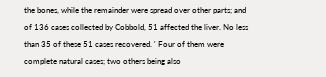the bones, while the remainder were spread over other parts; and of 136 cases collected by Cobbold, 51 affected the liver. No less than 35 of these 51 cases recovered. ' Four of them were complete natural cases; two others being also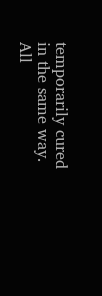temporarily cured in the same way. All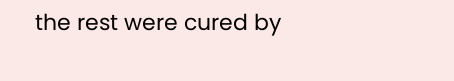the rest were cured by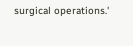surgical operations.'